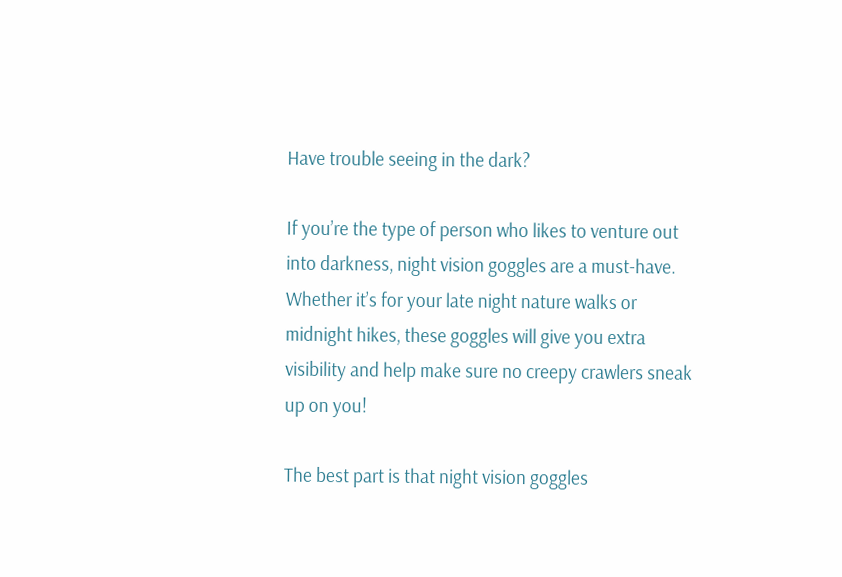Have trouble seeing in the dark?

If you’re the type of person who likes to venture out into darkness, night vision goggles are a must-have. Whether it’s for your late night nature walks or midnight hikes, these goggles will give you extra visibility and help make sure no creepy crawlers sneak up on you!

The best part is that night vision goggles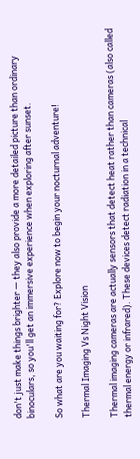don't just make things brighter — they also provide a more detailed picture than ordinary binoculars, so you'll get an immersive experience when exploring after sunset.

So what are you waiting for? Explore now to begin your nocturnal adventure!

Thermal Imaging Vs Night Vision

Thermal imaging cameras are actually sensors that detect heat rather than cameras (also called thermal energy or infrared). These devices detect radiation in a technical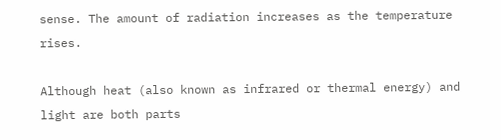sense. The amount of radiation increases as the temperature rises.

Although heat (also known as infrared or thermal energy) and light are both parts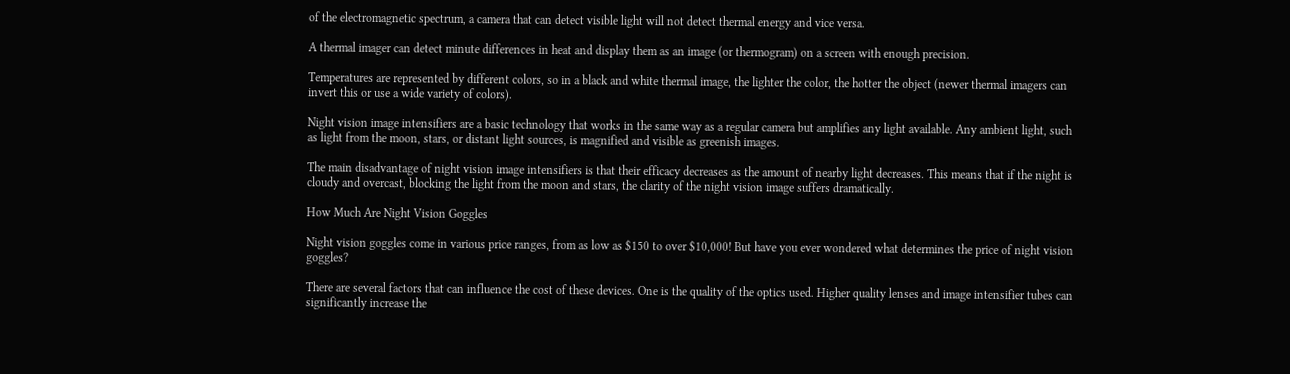of the electromagnetic spectrum, a camera that can detect visible light will not detect thermal energy and vice versa.

A thermal imager can detect minute differences in heat and display them as an image (or thermogram) on a screen with enough precision.

Temperatures are represented by different colors, so in a black and white thermal image, the lighter the color, the hotter the object (newer thermal imagers can invert this or use a wide variety of colors).

Night vision image intensifiers are a basic technology that works in the same way as a regular camera but amplifies any light available. Any ambient light, such as light from the moon, stars, or distant light sources, is magnified and visible as greenish images.

The main disadvantage of night vision image intensifiers is that their efficacy decreases as the amount of nearby light decreases. This means that if the night is cloudy and overcast, blocking the light from the moon and stars, the clarity of the night vision image suffers dramatically.

How Much Are Night Vision Goggles

Night vision goggles come in various price ranges, from as low as $150 to over $10,000! But have you ever wondered what determines the price of night vision goggles?

There are several factors that can influence the cost of these devices. One is the quality of the optics used. Higher quality lenses and image intensifier tubes can significantly increase the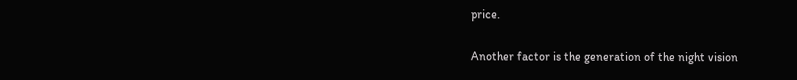price.

Another factor is the generation of the night vision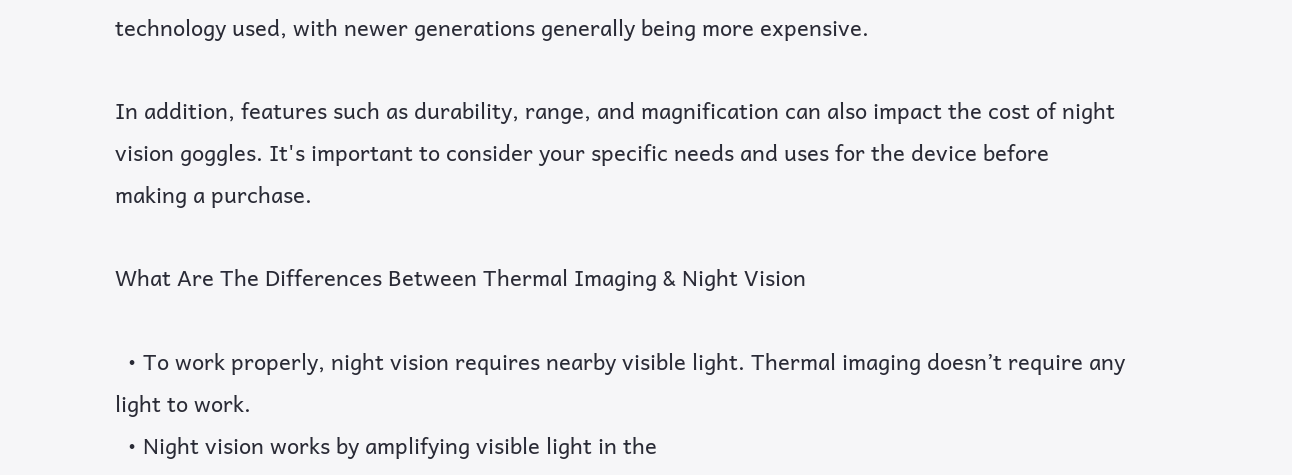technology used, with newer generations generally being more expensive.

In addition, features such as durability, range, and magnification can also impact the cost of night vision goggles. It's important to consider your specific needs and uses for the device before making a purchase.

What Are The Differences Between Thermal Imaging & Night Vision

  • To work properly, night vision requires nearby visible light. Thermal imaging doesn’t require any light to work.
  • Night vision works by amplifying visible light in the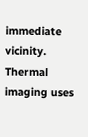immediate vicinity. Thermal imaging uses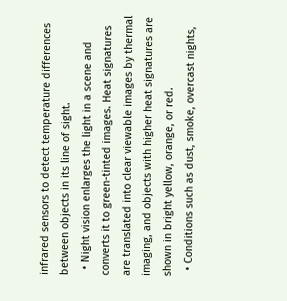infrared sensors to detect temperature differences between objects in its line of sight.
  • Night vision enlarges the light in a scene and converts it to green-tinted images. Heat signatures are translated into clear viewable images by thermal imaging, and objects with higher heat signatures are shown in bright yellow, orange, or red.
  • Conditions such as dust, smoke, overcast nights,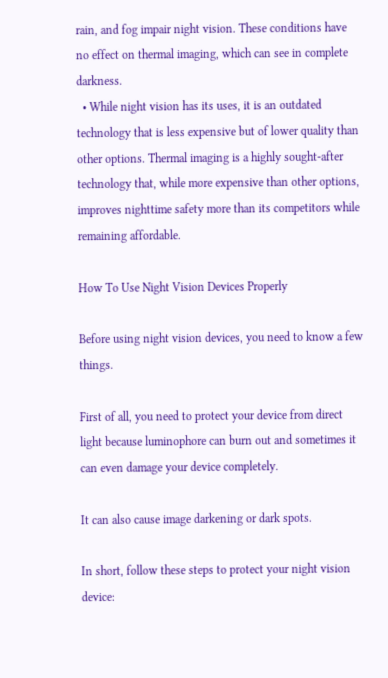rain, and fog impair night vision. These conditions have no effect on thermal imaging, which can see in complete darkness.
  • While night vision has its uses, it is an outdated technology that is less expensive but of lower quality than other options. Thermal imaging is a highly sought-after technology that, while more expensive than other options, improves nighttime safety more than its competitors while remaining affordable.

How To Use Night Vision Devices Properly

Before using night vision devices, you need to know a few things.

First of all, you need to protect your device from direct light because luminophore can burn out and sometimes it can even damage your device completely.

It can also cause image darkening or dark spots.

In short, follow these steps to protect your night vision device: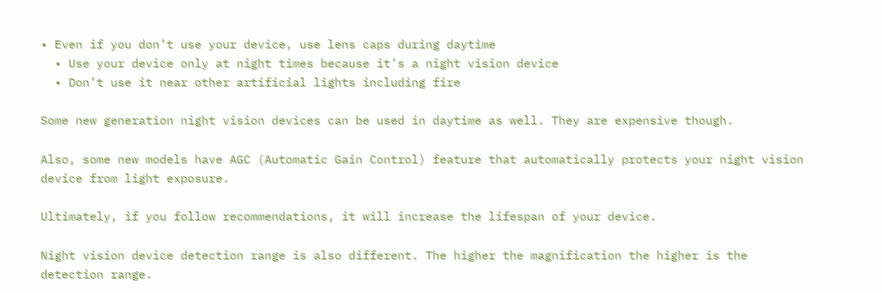• Even if you don’t use your device, use lens caps during daytime
  • Use your device only at night times because it’s a night vision device
  • Don’t use it near other artificial lights including fire

Some new generation night vision devices can be used in daytime as well. They are expensive though.

Also, some new models have AGC (Automatic Gain Control) feature that automatically protects your night vision device from light exposure.

Ultimately, if you follow recommendations, it will increase the lifespan of your device.

Night vision device detection range is also different. The higher the magnification the higher is the detection range.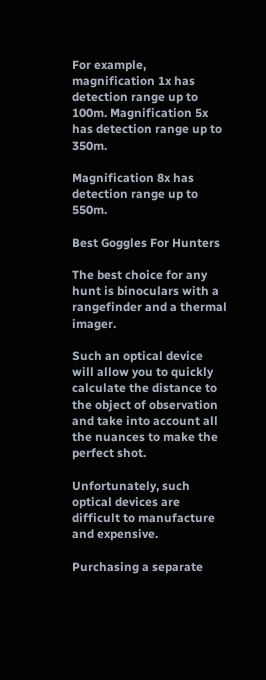For example, magnification 1x has detection range up to 100m. Magnification 5x has detection range up to 350m.

Magnification 8x has detection range up to 550m.

Best Goggles For Hunters

The best choice for any hunt is binoculars with a rangefinder and a thermal imager.

Such an optical device will allow you to quickly calculate the distance to the object of observation and take into account all the nuances to make the perfect shot.

Unfortunately, such optical devices are difficult to manufacture and expensive.

Purchasing a separate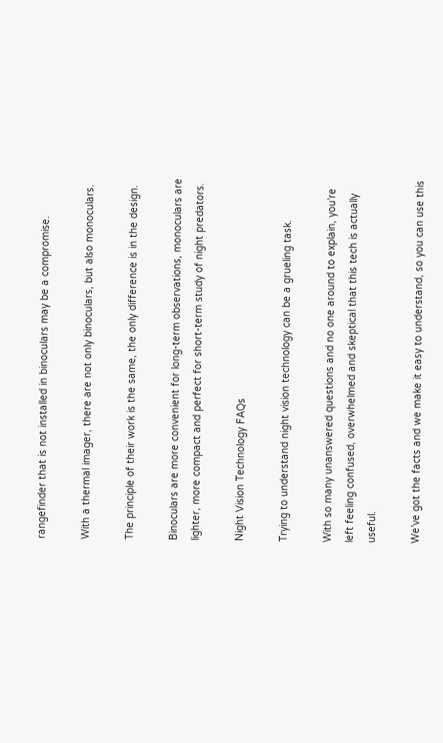rangefinder that is not installed in binoculars may be a compromise.

With a thermal imager, there are not only binoculars, but also monoculars.

The principle of their work is the same, the only difference is in the design.

Binoculars are more convenient for long-term observations, monoculars are lighter, more compact and perfect for short-term study of night predators.

Night Vision Technology FAQs

Trying to understand night vision technology can be a grueling task.

With so many unanswered questions and no one around to explain, you’re left feeling confused, overwhelmed and skeptical that this tech is actually useful.

We’ve got the facts and we make it easy to understand, so you can use this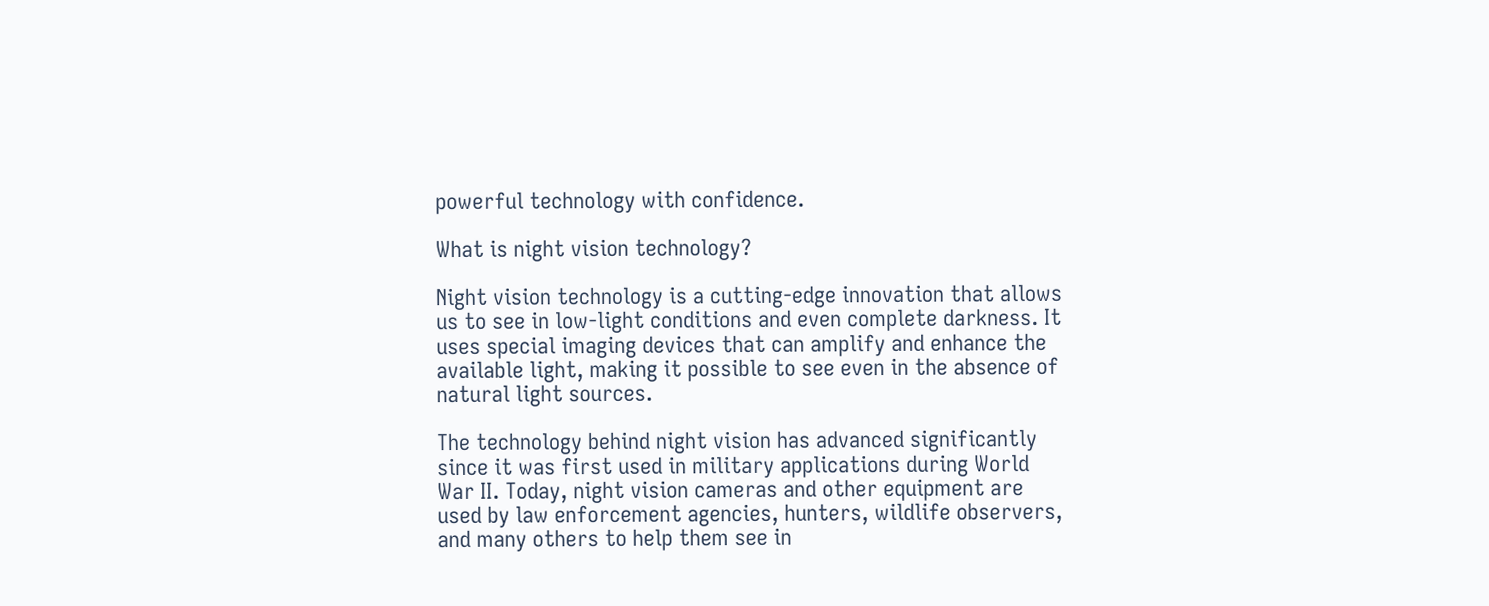powerful technology with confidence.

What is night vision technology?

Night vision technology is a cutting-edge innovation that allows us to see in low-light conditions and even complete darkness. It uses special imaging devices that can amplify and enhance the available light, making it possible to see even in the absence of natural light sources.

The technology behind night vision has advanced significantly since it was first used in military applications during World War II. Today, night vision cameras and other equipment are used by law enforcement agencies, hunters, wildlife observers, and many others to help them see in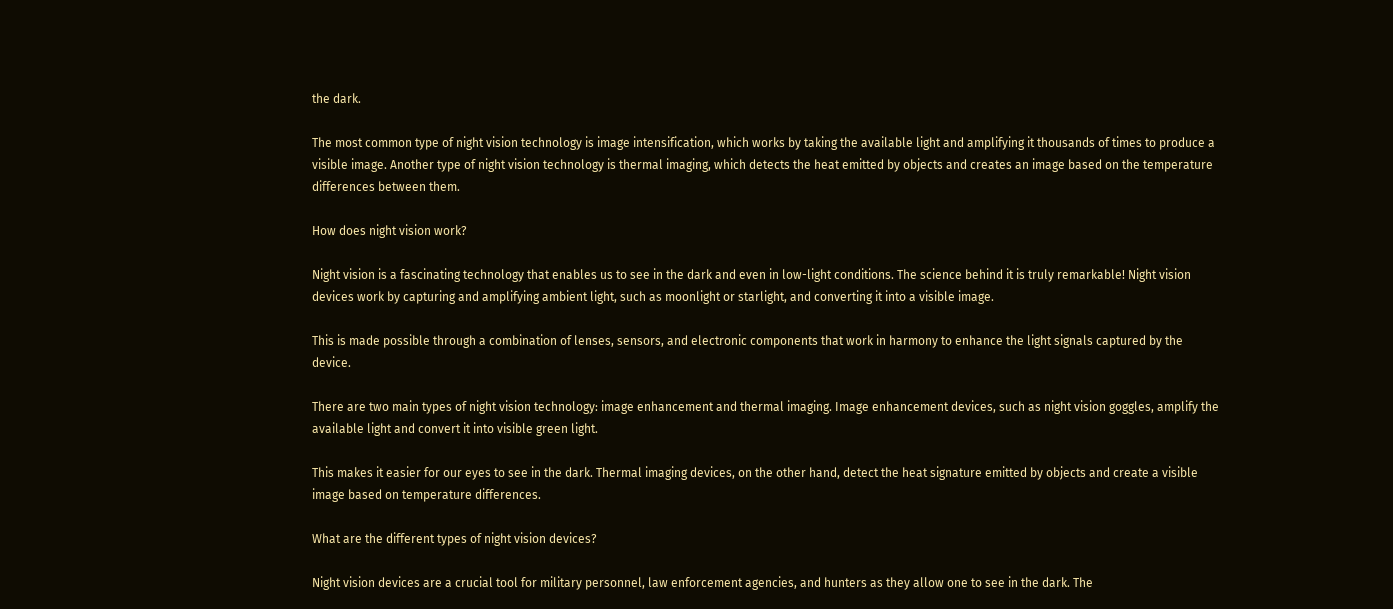the dark.

The most common type of night vision technology is image intensification, which works by taking the available light and amplifying it thousands of times to produce a visible image. Another type of night vision technology is thermal imaging, which detects the heat emitted by objects and creates an image based on the temperature differences between them.

How does night vision work?

Night vision is a fascinating technology that enables us to see in the dark and even in low-light conditions. The science behind it is truly remarkable! Night vision devices work by capturing and amplifying ambient light, such as moonlight or starlight, and converting it into a visible image.

This is made possible through a combination of lenses, sensors, and electronic components that work in harmony to enhance the light signals captured by the device.

There are two main types of night vision technology: image enhancement and thermal imaging. Image enhancement devices, such as night vision goggles, amplify the available light and convert it into visible green light.

This makes it easier for our eyes to see in the dark. Thermal imaging devices, on the other hand, detect the heat signature emitted by objects and create a visible image based on temperature differences.

What are the different types of night vision devices?

Night vision devices are a crucial tool for military personnel, law enforcement agencies, and hunters as they allow one to see in the dark. The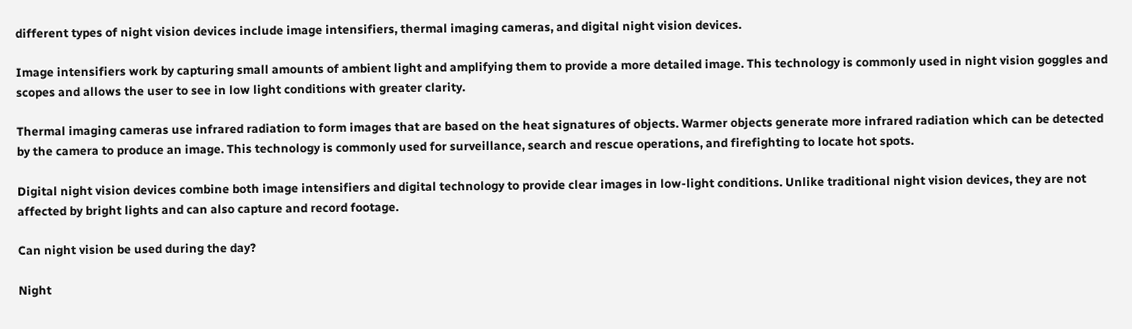different types of night vision devices include image intensifiers, thermal imaging cameras, and digital night vision devices.

Image intensifiers work by capturing small amounts of ambient light and amplifying them to provide a more detailed image. This technology is commonly used in night vision goggles and scopes and allows the user to see in low light conditions with greater clarity.

Thermal imaging cameras use infrared radiation to form images that are based on the heat signatures of objects. Warmer objects generate more infrared radiation which can be detected by the camera to produce an image. This technology is commonly used for surveillance, search and rescue operations, and firefighting to locate hot spots.

Digital night vision devices combine both image intensifiers and digital technology to provide clear images in low-light conditions. Unlike traditional night vision devices, they are not affected by bright lights and can also capture and record footage.

Can night vision be used during the day?

Night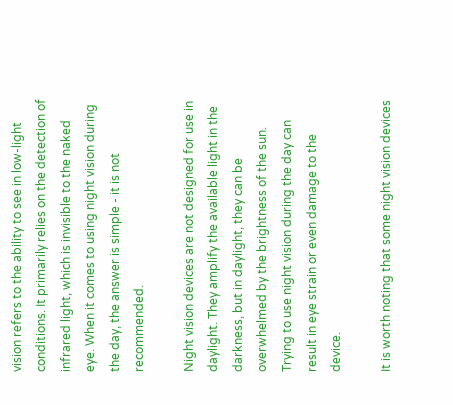vision refers to the ability to see in low-light conditions. It primarily relies on the detection of infrared light, which is invisible to the naked eye. When it comes to using night vision during the day, the answer is simple - it is not recommended.

Night vision devices are not designed for use in daylight. They amplify the available light in the darkness, but in daylight, they can be overwhelmed by the brightness of the sun. Trying to use night vision during the day can result in eye strain or even damage to the device.

It is worth noting that some night vision devices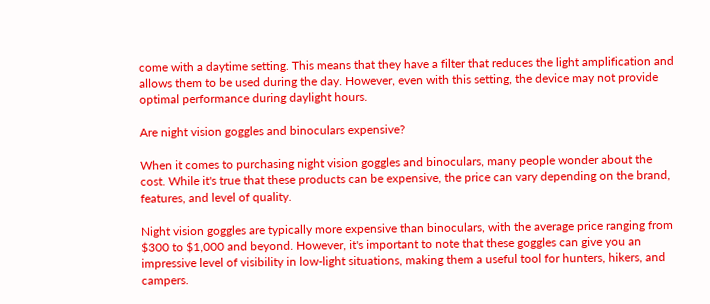come with a daytime setting. This means that they have a filter that reduces the light amplification and allows them to be used during the day. However, even with this setting, the device may not provide optimal performance during daylight hours.

Are night vision goggles and binoculars expensive?

When it comes to purchasing night vision goggles and binoculars, many people wonder about the cost. While it's true that these products can be expensive, the price can vary depending on the brand, features, and level of quality.

Night vision goggles are typically more expensive than binoculars, with the average price ranging from $300 to $1,000 and beyond. However, it's important to note that these goggles can give you an impressive level of visibility in low-light situations, making them a useful tool for hunters, hikers, and campers.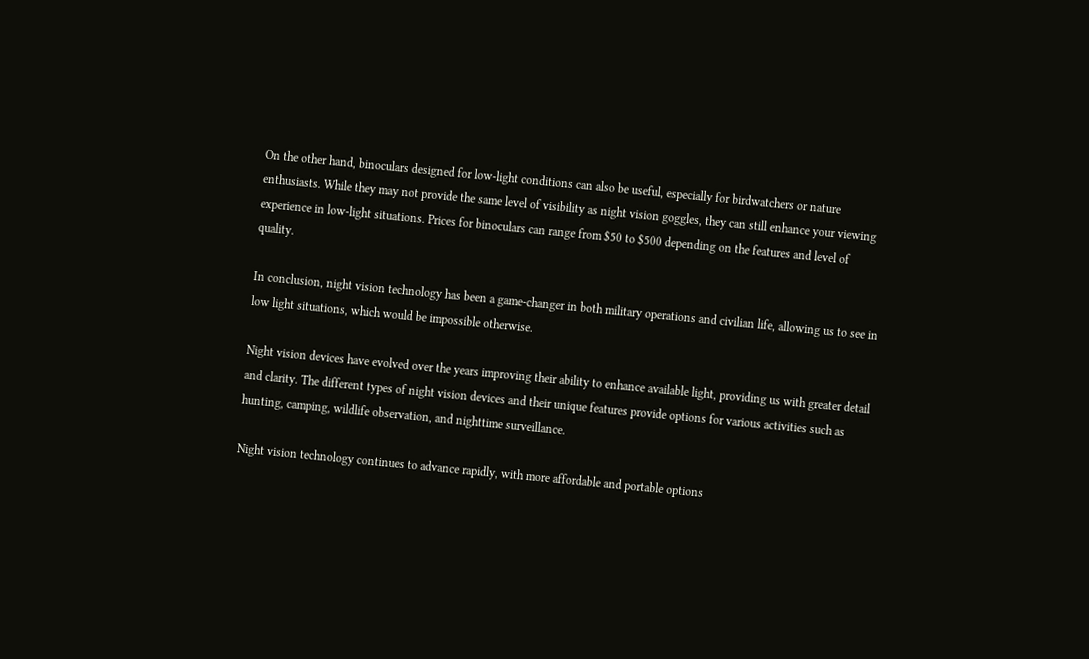On the other hand, binoculars designed for low-light conditions can also be useful, especially for birdwatchers or nature enthusiasts. While they may not provide the same level of visibility as night vision goggles, they can still enhance your viewing experience in low-light situations. Prices for binoculars can range from $50 to $500 depending on the features and level of quality.

In conclusion, night vision technology has been a game-changer in both military operations and civilian life, allowing us to see in low light situations, which would be impossible otherwise.

Night vision devices have evolved over the years improving their ability to enhance available light, providing us with greater detail and clarity. The different types of night vision devices and their unique features provide options for various activities such as hunting, camping, wildlife observation, and nighttime surveillance.

Night vision technology continues to advance rapidly, with more affordable and portable options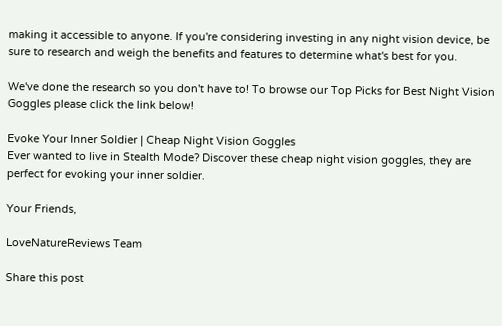making it accessible to anyone. If you're considering investing in any night vision device, be sure to research and weigh the benefits and features to determine what's best for you.

We've done the research so you don't have to! To browse our Top Picks for Best Night Vision Goggles please click the link below!

Evoke Your Inner Soldier | Cheap Night Vision Goggles
Ever wanted to live in Stealth Mode? Discover these cheap night vision goggles, they are perfect for evoking your inner soldier.

Your Friends,

LoveNatureReviews Team

Share this post